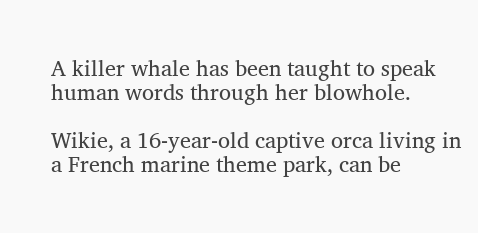A killer whale has been taught to speak human words through her blowhole.

Wikie, a 16-year-old captive orca living in a French marine theme park, can be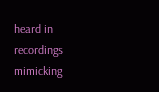heard in recordings mimicking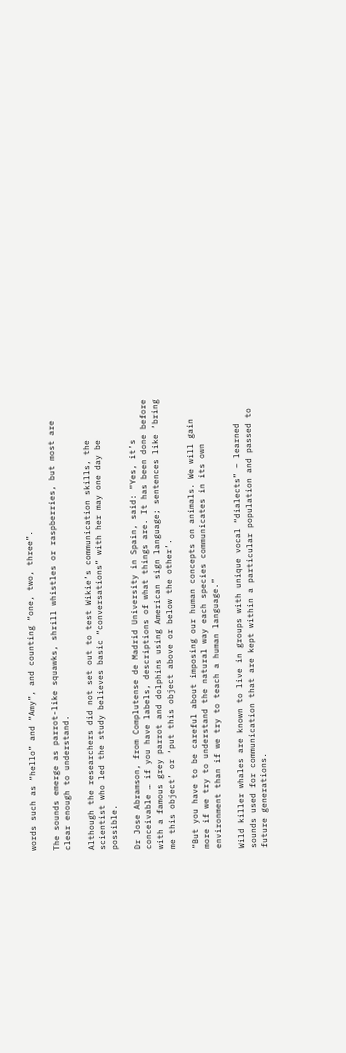words such as “hello” and “Amy”, and counting “one, two, three”.

The sounds emerge as parrot-like squawks, shrill whistles or raspberries, but most are clear enough to understand.

Although the researchers did not set out to test Wikie’s communication skills, the scientist who led the study believes basic “conversations” with her may one day be possible.

Dr Jose Abramson, from Complutense de Madrid University in Spain, said: “Yes, it’s conceivable … if you have labels, descriptions of what things are. It has been done before with a famous grey parrot and dolphins using American sign language; sentences like ‘bring me this object’ or ‘put this object above or below the other’.

“But you have to be careful about imposing our human concepts on animals. We will gain more if we try to understand the natural way each species communicates in its own environment than if we try to teach a human language.”

Wild killer whales are known to live in groups with unique vocal “dialects” – learned sounds used for communication that are kept within a particular population and passed to future generations.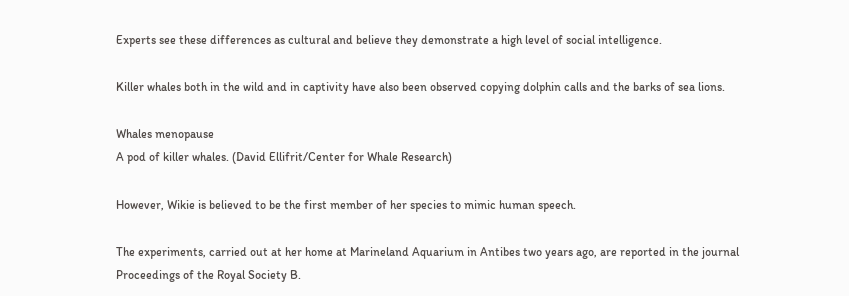Experts see these differences as cultural and believe they demonstrate a high level of social intelligence.

Killer whales both in the wild and in captivity have also been observed copying dolphin calls and the barks of sea lions.

Whales menopause
A pod of killer whales. (David Ellifrit/Center for Whale Research)

However, Wikie is believed to be the first member of her species to mimic human speech.

The experiments, carried out at her home at Marineland Aquarium in Antibes two years ago, are reported in the journal Proceedings of the Royal Society B.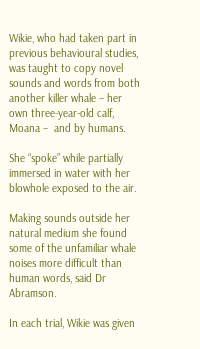Wikie, who had taken part in previous behavioural studies, was taught to copy novel sounds and words from both another killer whale – her own three-year-old calf, Moana –  and by humans.

She “spoke” while partially immersed in water with her blowhole exposed to the air.

Making sounds outside her natural medium she found some of the unfamiliar whale noises more difficult than human words, said Dr Abramson.

In each trial, Wikie was given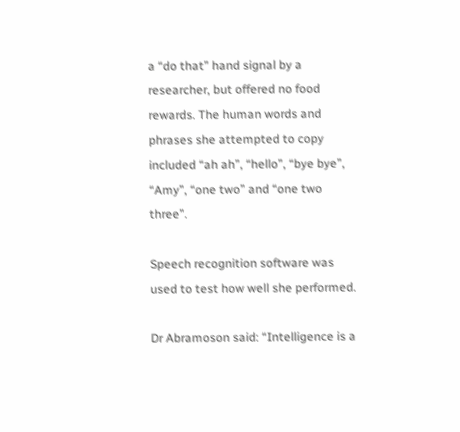a “do that” hand signal by a researcher, but offered no food rewards. The human words and phrases she attempted to copy included “ah ah”, “hello”, “bye bye”,  “Amy”, “one two” and “one two three”.

Speech recognition software was used to test how well she performed.

Dr Abramoson said: “Intelligence is a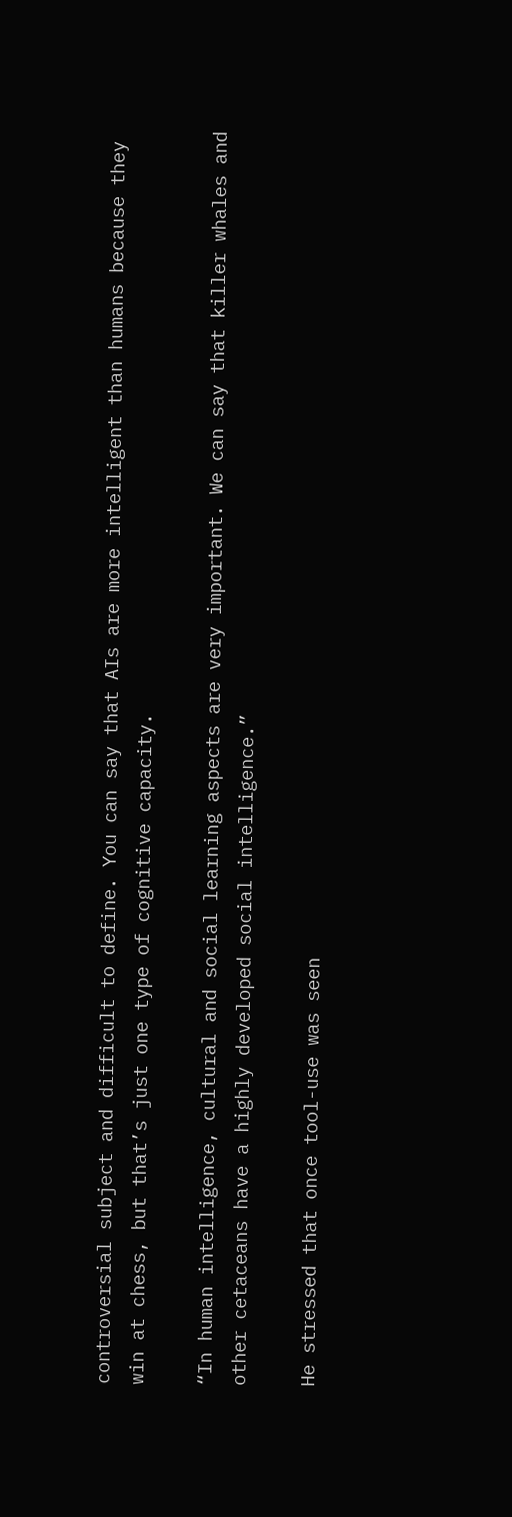controversial subject and difficult to define. You can say that AIs are more intelligent than humans because they win at chess, but that’s just one type of cognitive capacity.

“In human intelligence, cultural and social learning aspects are very important. We can say that killer whales and other cetaceans have a highly developed social intelligence.”

He stressed that once tool-use was seen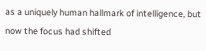as a uniquely human hallmark of intelligence, but now the focus had shifted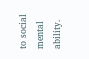to social mental ability.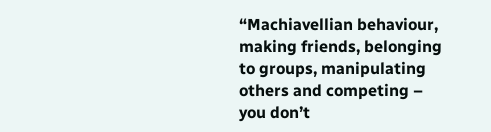“Machiavellian behaviour, making friends, belonging to groups, manipulating others and competing – you don’t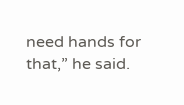need hands for that,” he said.